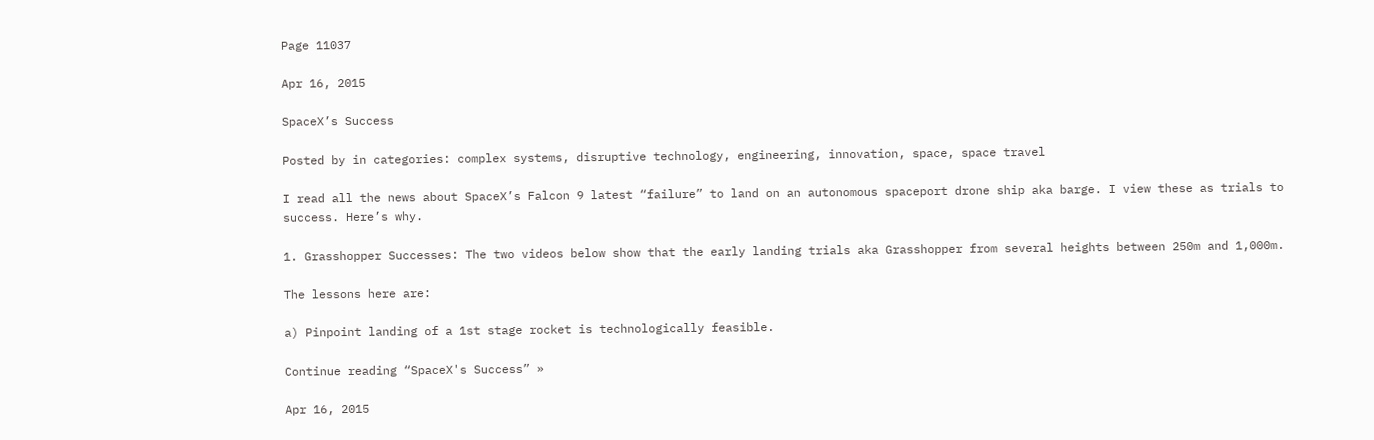Page 11037

Apr 16, 2015

SpaceX’s Success

Posted by in categories: complex systems, disruptive technology, engineering, innovation, space, space travel

I read all the news about SpaceX’s Falcon 9 latest “failure” to land on an autonomous spaceport drone ship aka barge. I view these as trials to success. Here’s why.

1. Grasshopper Successes: The two videos below show that the early landing trials aka Grasshopper from several heights between 250m and 1,000m.

The lessons here are:

a) Pinpoint landing of a 1st stage rocket is technologically feasible.

Continue reading “SpaceX's Success” »

Apr 16, 2015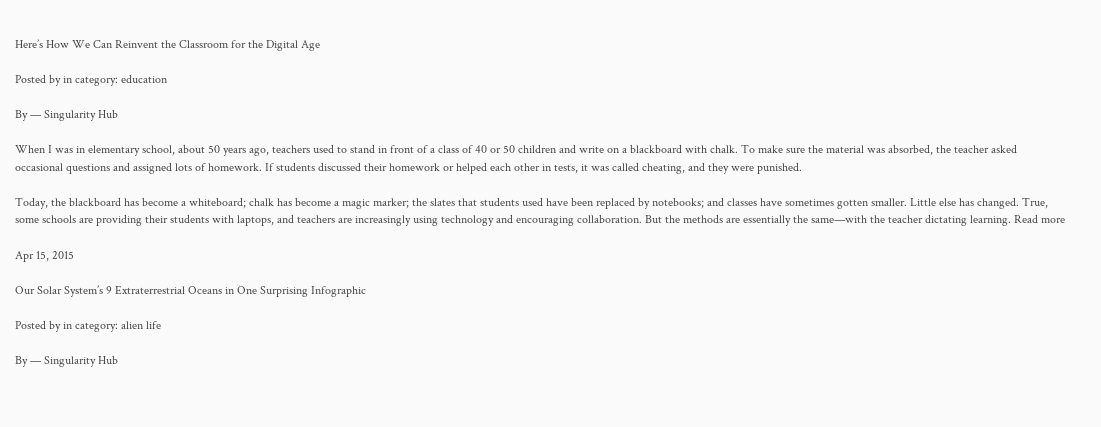Here’s How We Can Reinvent the Classroom for the Digital Age

Posted by in category: education

By — Singularity Hub

When I was in elementary school, about 50 years ago, teachers used to stand in front of a class of 40 or 50 children and write on a blackboard with chalk. To make sure the material was absorbed, the teacher asked occasional questions and assigned lots of homework. If students discussed their homework or helped each other in tests, it was called cheating, and they were punished.

Today, the blackboard has become a whiteboard; chalk has become a magic marker; the slates that students used have been replaced by notebooks; and classes have sometimes gotten smaller. Little else has changed. True, some schools are providing their students with laptops, and teachers are increasingly using technology and encouraging collaboration. But the methods are essentially the same—with the teacher dictating learning. Read more

Apr 15, 2015

Our Solar System’s 9 Extraterrestrial Oceans in One Surprising Infographic

Posted by in category: alien life

By — Singularity Hub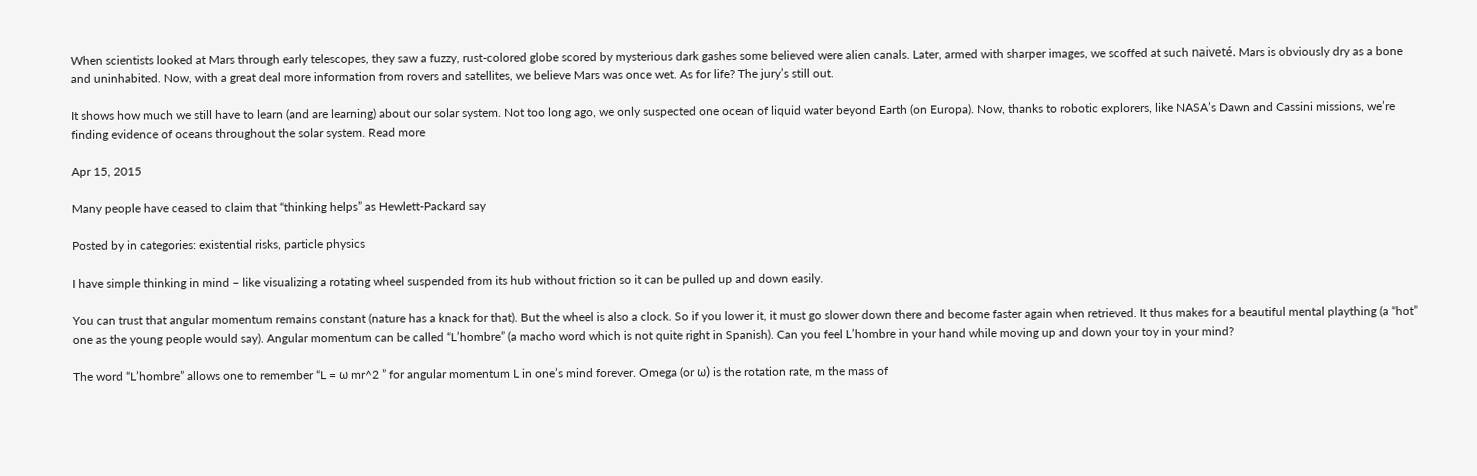When scientists looked at Mars through early telescopes, they saw a fuzzy, rust-colored globe scored by mysterious dark gashes some believed were alien canals. Later, armed with sharper images, we scoffed at such naiveté. Mars is obviously dry as a bone and uninhabited. Now, with a great deal more information from rovers and satellites, we believe Mars was once wet. As for life? The jury’s still out.

It shows how much we still have to learn (and are learning) about our solar system. Not too long ago, we only suspected one ocean of liquid water beyond Earth (on Europa). Now, thanks to robotic explorers, like NASA’s Dawn and Cassini missions, we’re finding evidence of oceans throughout the solar system. Read more

Apr 15, 2015

Many people have ceased to claim that “thinking helps” as Hewlett-Packard say

Posted by in categories: existential risks, particle physics

I have simple thinking in mind – like visualizing a rotating wheel suspended from its hub without friction so it can be pulled up and down easily.

You can trust that angular momentum remains constant (nature has a knack for that). But the wheel is also a clock. So if you lower it, it must go slower down there and become faster again when retrieved. It thus makes for a beautiful mental plaything (a “hot” one as the young people would say). Angular momentum can be called “L’hombre” (a macho word which is not quite right in Spanish). Can you feel L’hombre in your hand while moving up and down your toy in your mind?

The word “L’hombre” allows one to remember “L = ω mr^2 ” for angular momentum L in one’s mind forever. Omega (or ω) is the rotation rate, m the mass of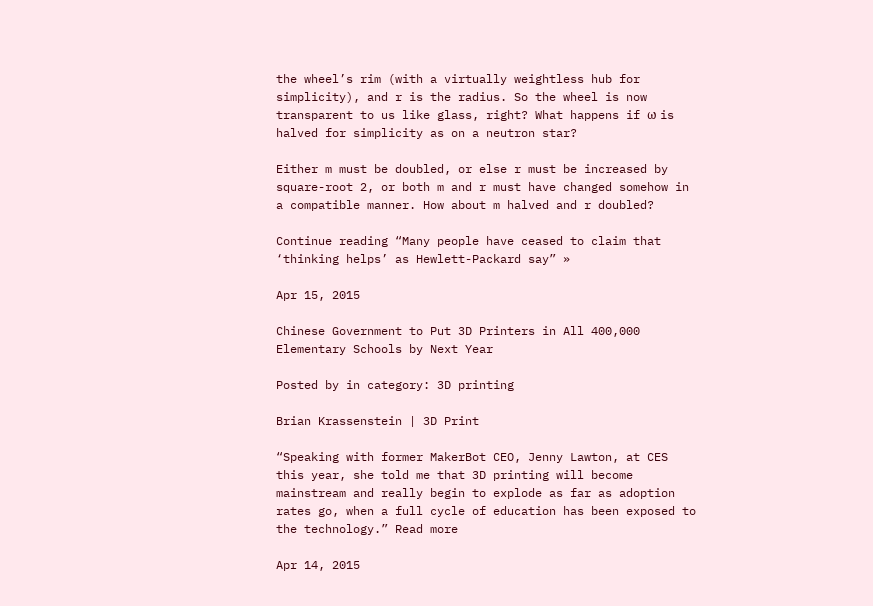the wheel’s rim (with a virtually weightless hub for simplicity), and r is the radius. So the wheel is now transparent to us like glass, right? What happens if ω is halved for simplicity as on a neutron star?

Either m must be doubled, or else r must be increased by square-root 2, or both m and r must have changed somehow in a compatible manner. How about m halved and r doubled?

Continue reading “Many people have ceased to claim that ‘thinking helps’ as Hewlett-Packard say” »

Apr 15, 2015

Chinese Government to Put 3D Printers in All 400,000 Elementary Schools by Next Year

Posted by in category: 3D printing

Brian Krassenstein | 3D Print

“Speaking with former MakerBot CEO, Jenny Lawton, at CES this year, she told me that 3D printing will become mainstream and really begin to explode as far as adoption rates go, when a full cycle of education has been exposed to the technology.” Read more

Apr 14, 2015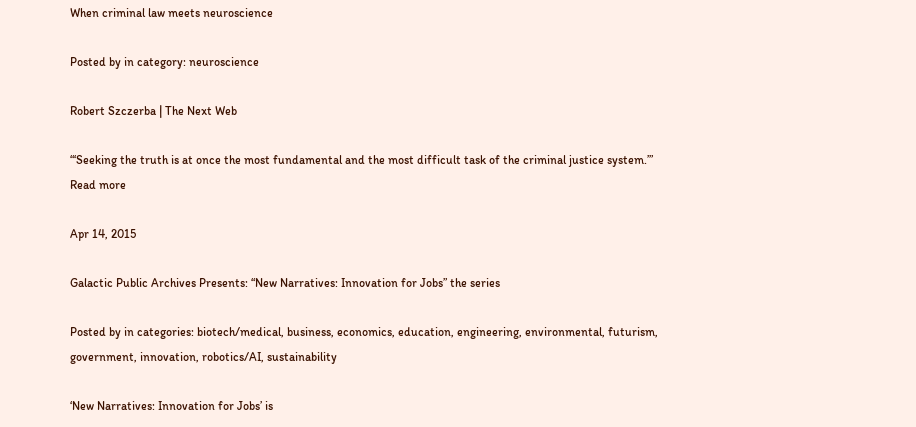When criminal law meets neuroscience

Posted by in category: neuroscience

Robert Szczerba | The Next Web

“‘Seeking the truth is at once the most fundamental and the most difficult task of the criminal justice system.’” Read more

Apr 14, 2015

Galactic Public Archives Presents: “New Narratives: Innovation for Jobs” the series

Posted by in categories: biotech/medical, business, economics, education, engineering, environmental, futurism, government, innovation, robotics/AI, sustainability

‘New Narratives: Innovation for Jobs’ is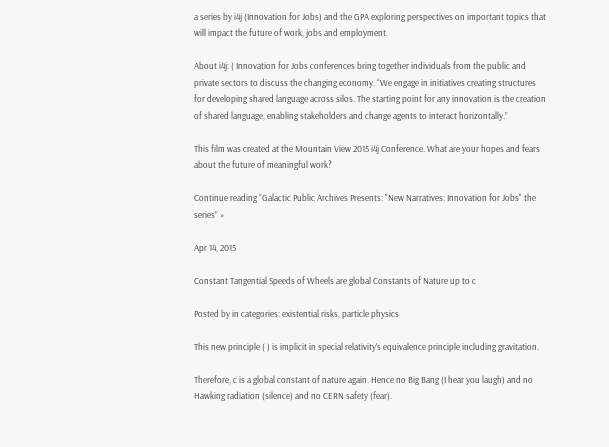a series by i4j (Innovation for Jobs) and the GPA exploring perspectives on important topics that will impact the future of work, jobs and employment.

About i4j: ( Innovation for Jobs conferences bring together individuals from the public and private sectors to discuss the changing economy. “We engage in initiatives creating structures for developing shared language across silos. The starting point for any innovation is the creation of shared language, enabling stakeholders and change agents to interact horizontally.”

This film was created at the Mountain View 2015 i4j Conference. What are your hopes and fears about the future of meaningful work?

Continue reading “Galactic Public Archives Presents: "New Narratives: Innovation for Jobs" the series” »

Apr 14, 2015

Constant Tangential Speeds of Wheels are global Constants of Nature up to c

Posted by in categories: existential risks, particle physics

This new principle ( ) is implicit in special relativity’s equivalence principle including gravitation.

Therefore, c is a global constant of nature again. Hence no Big Bang (I hear you laugh) and no Hawking radiation (silence) and no CERN safety (fear).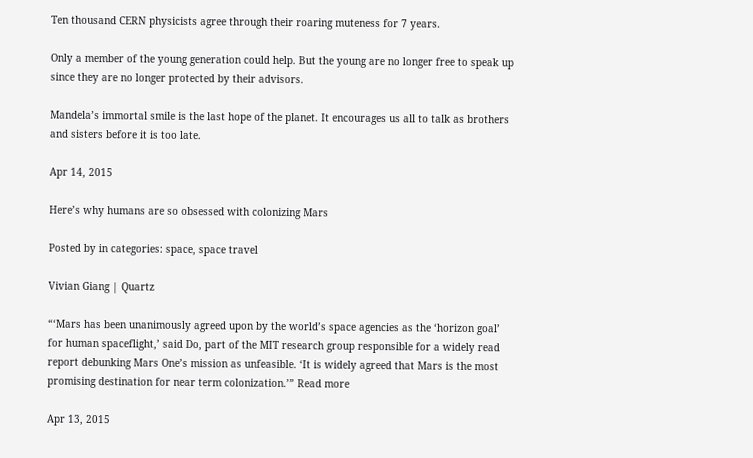Ten thousand CERN physicists agree through their roaring muteness for 7 years.

Only a member of the young generation could help. But the young are no longer free to speak up since they are no longer protected by their advisors.

Mandela’s immortal smile is the last hope of the planet. It encourages us all to talk as brothers and sisters before it is too late.

Apr 14, 2015

Here’s why humans are so obsessed with colonizing Mars

Posted by in categories: space, space travel

Vivian Giang | Quartz

“‘Mars has been unanimously agreed upon by the world’s space agencies as the ‘horizon goal’ for human spaceflight,’ said Do, part of the MIT research group responsible for a widely read report debunking Mars One’s mission as unfeasible. ‘It is widely agreed that Mars is the most promising destination for near term colonization.’” Read more

Apr 13, 2015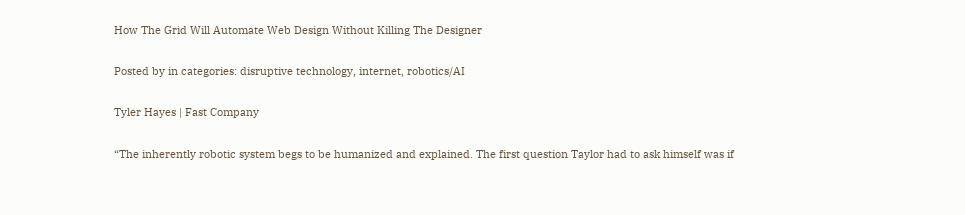How The Grid Will Automate Web Design Without Killing The Designer

Posted by in categories: disruptive technology, internet, robotics/AI

Tyler Hayes | Fast Company

“The inherently robotic system begs to be humanized and explained. The first question Taylor had to ask himself was if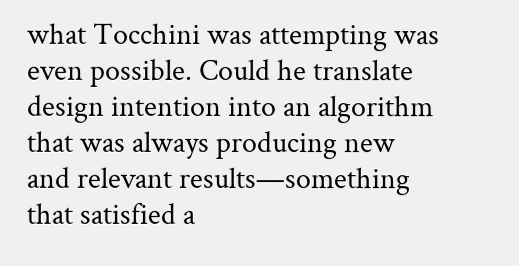what Tocchini was attempting was even possible. Could he translate design intention into an algorithm that was always producing new and relevant results—something that satisfied a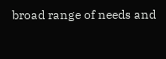broad range of needs and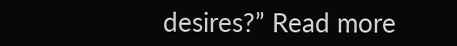desires?” Read more